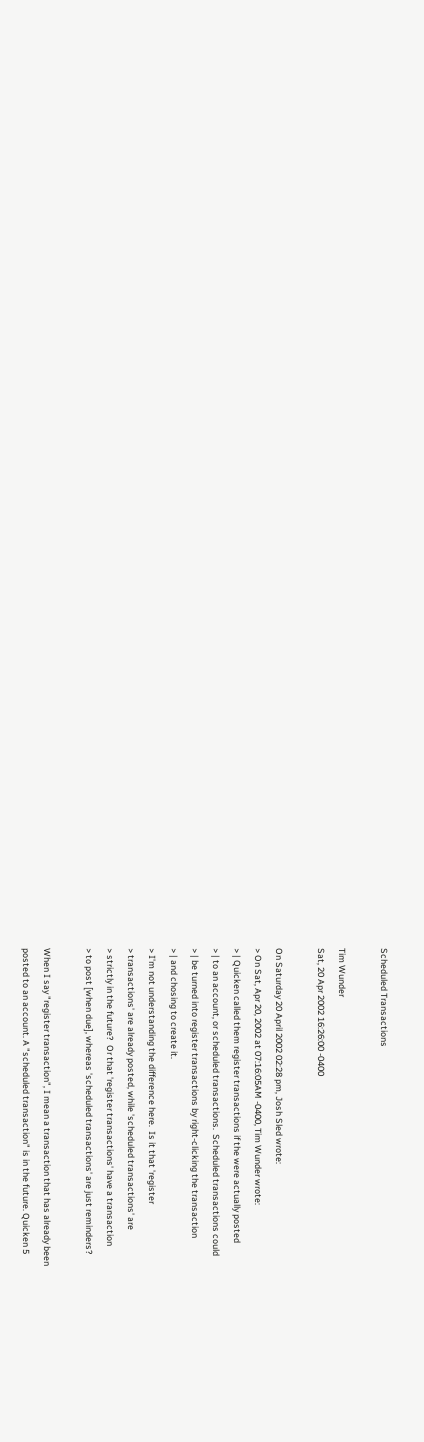Scheduled Transactions

Tim Wunder
Sat, 20 Apr 2002 16:26:00 -0400

On Saturday 20 April 2002 02:28 pm, Josh Sled wrote:
> On Sat, Apr 20, 2002 at 07:16:05AM -0400, Tim Wunder wrote:
> | Quicken called them register transactions if the were actually posted
> | to an account, or scheduled transactions.  Scheduled transactions could
> | be turned into register transactions by right-clicking the transaction
> | and chosing to create it.
> I'm not understanding the difference here.  Is it that 'register
> transactions' are already posted, while 'scheduled transactions' are
> strictly in the future?  Or that 'register transactions' have a transaction
> to post [when due], whereas 'scheduled transactions' are just reminders?

When I say "register transaction", I mean a transaction that has already been
posted to an account. A "scheduled transaction" is in the future. Quicken 5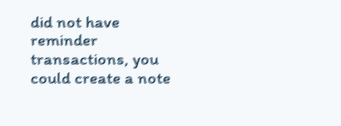did not have reminder transactions, you could create a note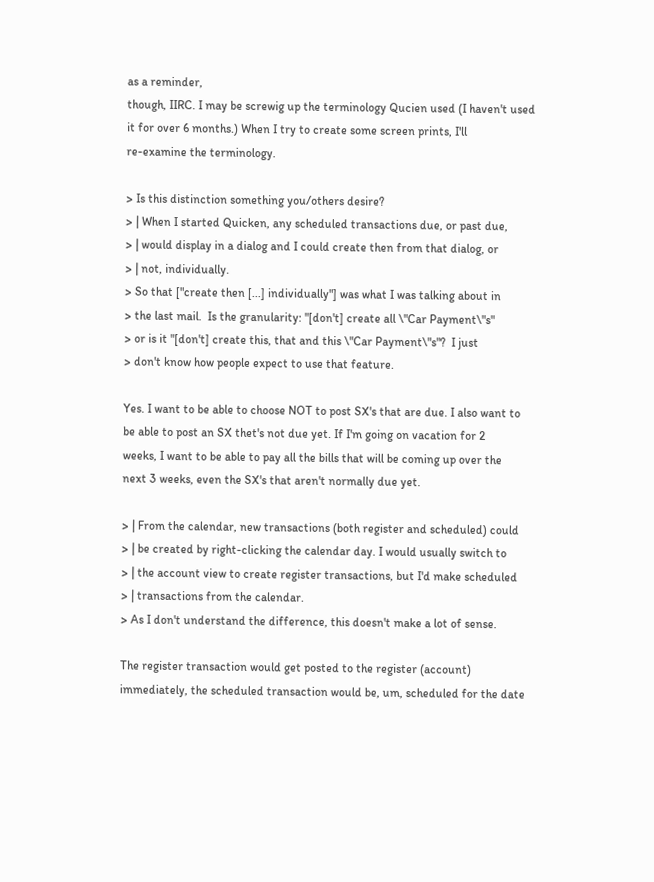as a reminder,
though, IIRC. I may be screwig up the terminology Qucien used (I haven't used
it for over 6 months.) When I try to create some screen prints, I'll
re-examine the terminology.

> Is this distinction something you/others desire?
> | When I started Quicken, any scheduled transactions due, or past due,
> | would display in a dialog and I could create then from that dialog, or
> | not, individually.
> So that ["create then [...] individually"] was what I was talking about in
> the last mail.  Is the granularity: "[don't] create all \"Car Payment\"s"
> or is it "[don't] create this, that and this \"Car Payment\"s"?  I just
> don't know how people expect to use that feature.

Yes. I want to be able to choose NOT to post SX's that are due. I also want to
be able to post an SX thet's not due yet. If I'm going on vacation for 2
weeks, I want to be able to pay all the bills that will be coming up over the
next 3 weeks, even the SX's that aren't normally due yet.

> | From the calendar, new transactions (both register and scheduled) could
> | be created by right-clicking the calendar day. I would usually switch to
> | the account view to create register transactions, but I'd make scheduled
> | transactions from the calendar.
> As I don't understand the difference, this doesn't make a lot of sense.

The register transaction would get posted to the register (account)
immediately, the scheduled transaction would be, um, scheduled for the date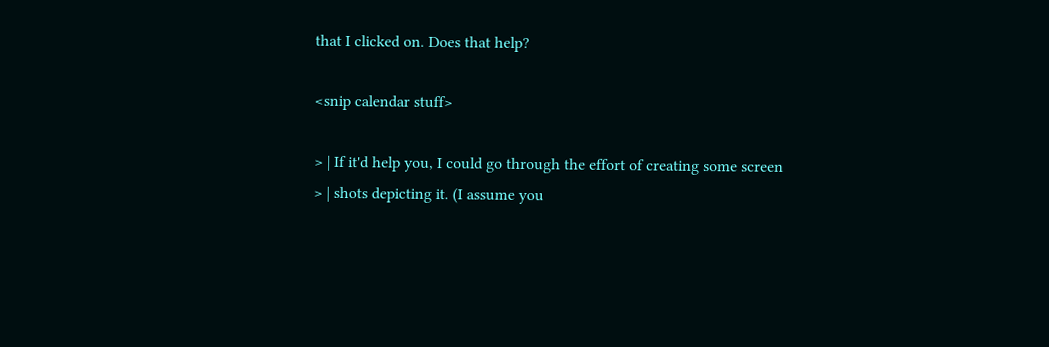that I clicked on. Does that help?

<snip calendar stuff>

> | If it'd help you, I could go through the effort of creating some screen
> | shots depicting it. (I assume you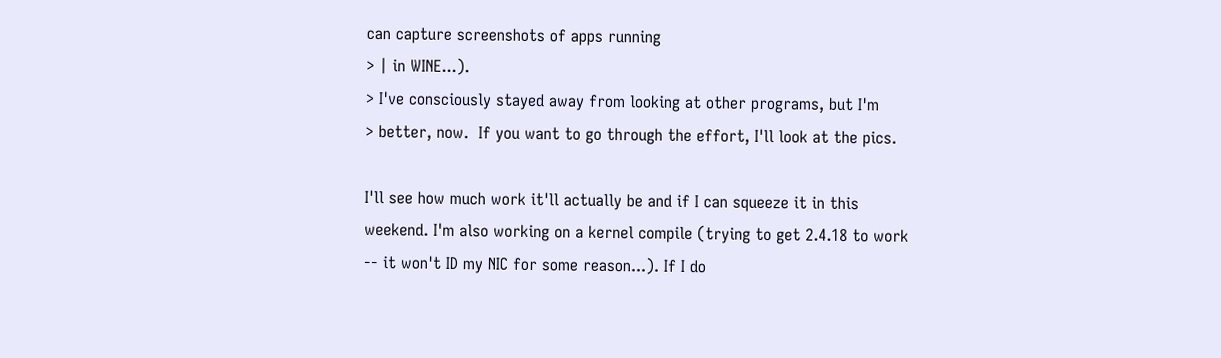can capture screenshots of apps running
> | in WINE...).
> I've consciously stayed away from looking at other programs, but I'm
> better, now.  If you want to go through the effort, I'll look at the pics.

I'll see how much work it'll actually be and if I can squeeze it in this
weekend. I'm also working on a kernel compile (trying to get 2.4.18 to work
-- it won't ID my NIC for some reason...). If I do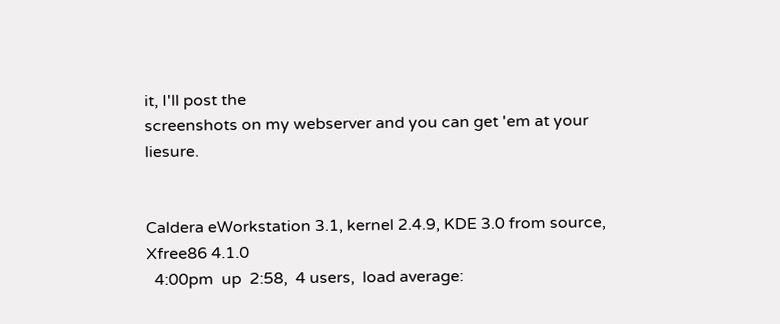it, I'll post the
screenshots on my webserver and you can get 'em at your liesure.


Caldera eWorkstation 3.1, kernel 2.4.9, KDE 3.0 from source, Xfree86 4.1.0
  4:00pm  up  2:58,  4 users,  load average: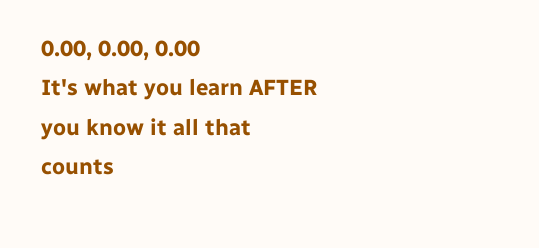0.00, 0.00, 0.00
It's what you learn AFTER you know it all that counts